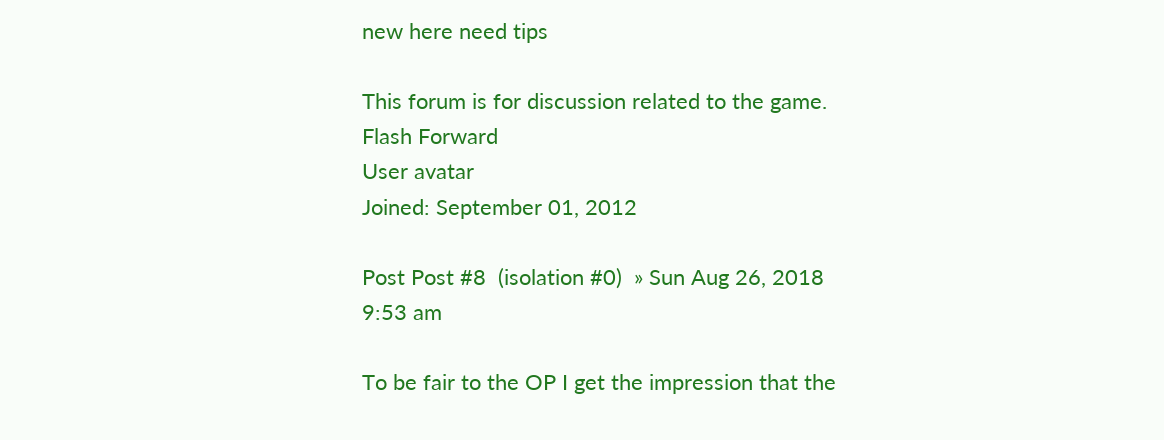new here need tips

This forum is for discussion related to the game.
Flash Forward
User avatar
Joined: September 01, 2012

Post Post #8  (isolation #0)  » Sun Aug 26, 2018 9:53 am

To be fair to the OP I get the impression that the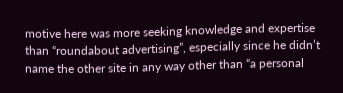motive here was more seeking knowledge and expertise than “roundabout advertising”, especially since he didn’t name the other site in any way other than “a personal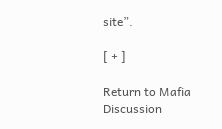site”.

[ + ]

Return to Mafia Discussion